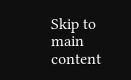Skip to main content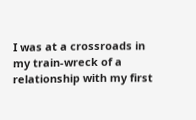I was at a crossroads in my train-wreck of a relationship with my first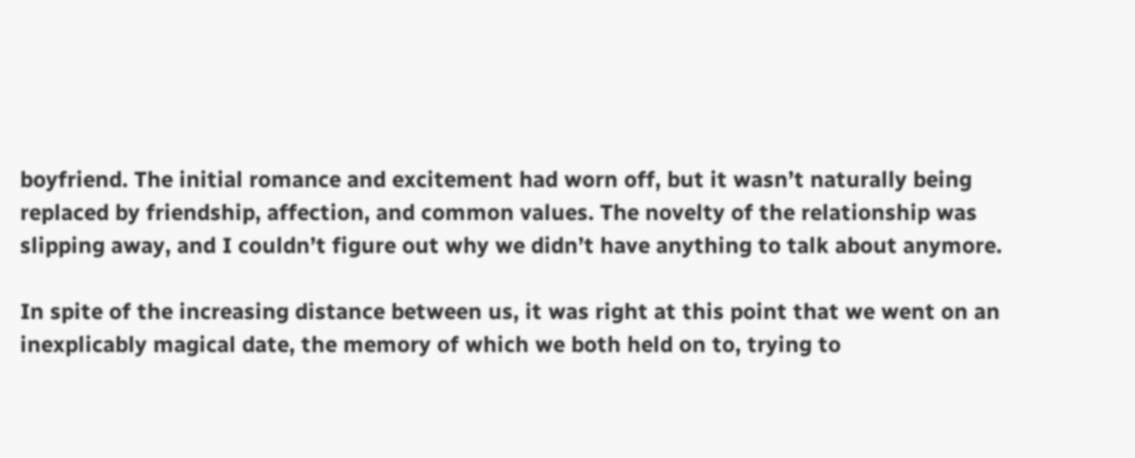boyfriend. The initial romance and excitement had worn off, but it wasn’t naturally being replaced by friendship, affection, and common values. The novelty of the relationship was slipping away, and I couldn’t figure out why we didn’t have anything to talk about anymore.

In spite of the increasing distance between us, it was right at this point that we went on an inexplicably magical date, the memory of which we both held on to, trying to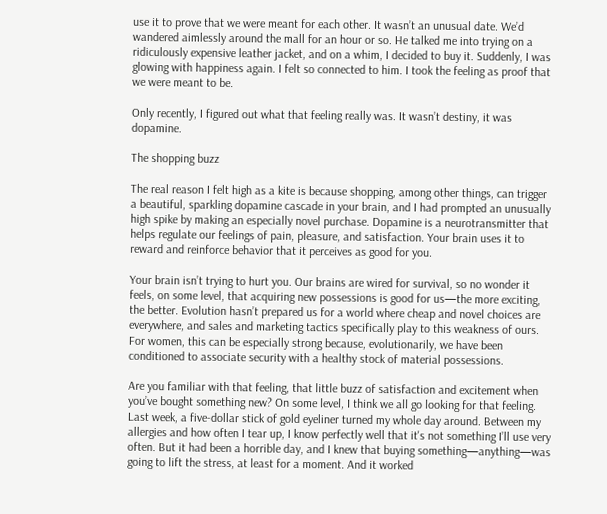use it to prove that we were meant for each other. It wasn’t an unusual date. We’d wandered aimlessly around the mall for an hour or so. He talked me into trying on a ridiculously expensive leather jacket, and on a whim, I decided to buy it. Suddenly, I was glowing with happiness again. I felt so connected to him. I took the feeling as proof that we were meant to be.

Only recently, I figured out what that feeling really was. It wasn’t destiny, it was dopamine.

The shopping buzz

The real reason I felt high as a kite is because shopping, among other things, can trigger a beautiful, sparkling dopamine cascade in your brain, and I had prompted an unusually high spike by making an especially novel purchase. Dopamine is a neurotransmitter that helps regulate our feelings of pain, pleasure, and satisfaction. Your brain uses it to reward and reinforce behavior that it perceives as good for you.

Your brain isn’t trying to hurt you. Our brains are wired for survival, so no wonder it feels, on some level, that acquiring new possessions is good for us—the more exciting, the better. Evolution hasn’t prepared us for a world where cheap and novel choices are everywhere, and sales and marketing tactics specifically play to this weakness of ours. For women, this can be especially strong because, evolutionarily, we have been conditioned to associate security with a healthy stock of material possessions.

Are you familiar with that feeling, that little buzz of satisfaction and excitement when you’ve bought something new? On some level, I think we all go looking for that feeling. Last week, a five-dollar stick of gold eyeliner turned my whole day around. Between my allergies and how often I tear up, I know perfectly well that it's not something I’ll use very often. But it had been a horrible day, and I knew that buying something—anything—was going to lift the stress, at least for a moment. And it worked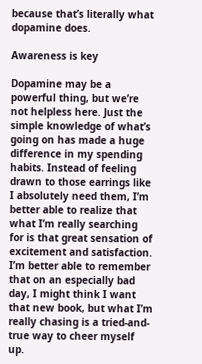because that’s literally what dopamine does.

Awareness is key

Dopamine may be a powerful thing, but we’re not helpless here. Just the simple knowledge of what’s going on has made a huge difference in my spending habits. Instead of feeling drawn to those earrings like I absolutely need them, I’m better able to realize that what I’m really searching for is that great sensation of excitement and satisfaction. I’m better able to remember that on an especially bad day, I might think I want that new book, but what I’m really chasing is a tried-and-true way to cheer myself up.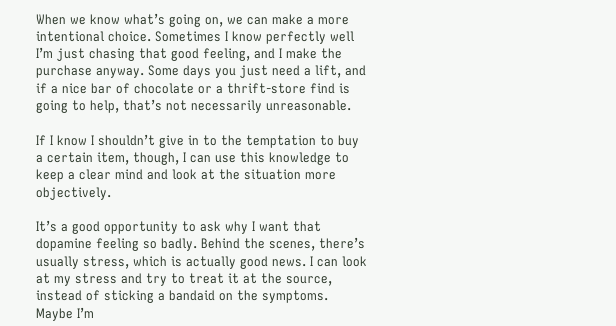When we know what’s going on, we can make a more intentional choice. Sometimes I know perfectly well I’m just chasing that good feeling, and I make the purchase anyway. Some days you just need a lift, and if a nice bar of chocolate or a thrift-store find is going to help, that’s not necessarily unreasonable.

If I know I shouldn’t give in to the temptation to buy a certain item, though, I can use this knowledge to keep a clear mind and look at the situation more objectively.

It’s a good opportunity to ask why I want that dopamine feeling so badly. Behind the scenes, there’s usually stress, which is actually good news. I can look at my stress and try to treat it at the source, instead of sticking a bandaid on the symptoms. Maybe I’m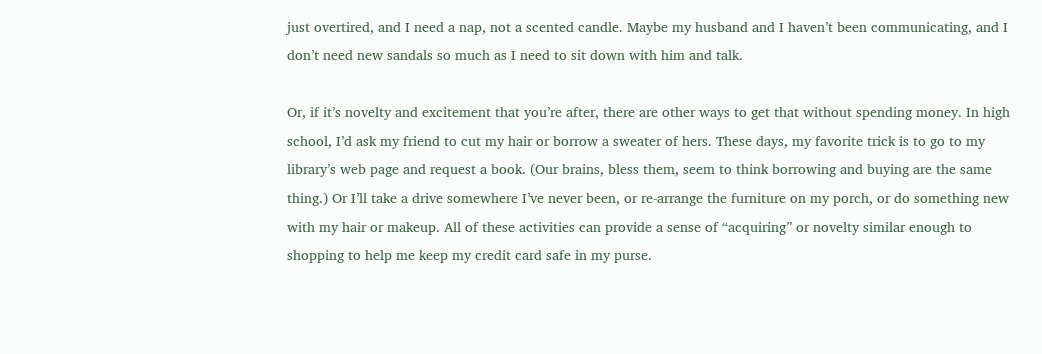just overtired, and I need a nap, not a scented candle. Maybe my husband and I haven’t been communicating, and I don’t need new sandals so much as I need to sit down with him and talk.

Or, if it’s novelty and excitement that you’re after, there are other ways to get that without spending money. In high school, I’d ask my friend to cut my hair or borrow a sweater of hers. These days, my favorite trick is to go to my library’s web page and request a book. (Our brains, bless them, seem to think borrowing and buying are the same thing.) Or I’ll take a drive somewhere I’ve never been, or re-arrange the furniture on my porch, or do something new with my hair or makeup. All of these activities can provide a sense of “acquiring” or novelty similar enough to shopping to help me keep my credit card safe in my purse.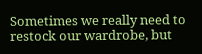Sometimes we really need to restock our wardrobe, but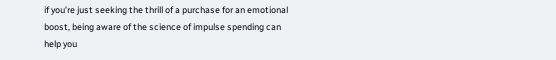if you’re just seeking the thrill of a purchase for an emotional boost, being aware of the science of impulse spending can help you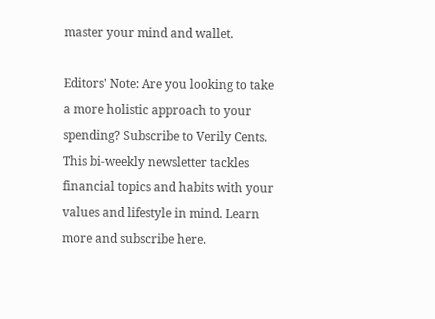master your mind and wallet.

Editors' Note: Are you looking to take a more holistic approach to your spending? Subscribe to Verily Cents. This bi-weekly newsletter tackles financial topics and habits with your values and lifestyle in mind. Learn more and subscribe here.